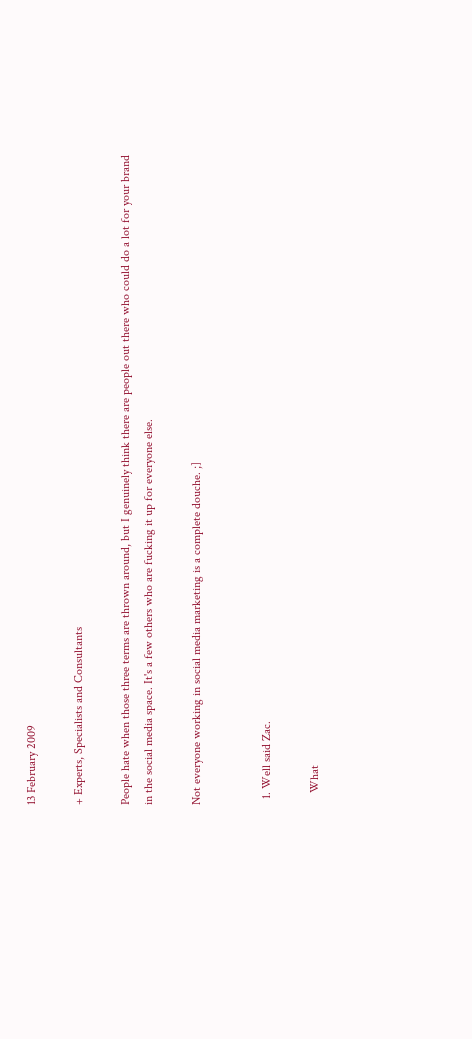13 February 2009

+ Experts, Specialists and Consultants

People hate when those three terms are thrown around, but I genuinely think there are people out there who could do a lot for your brand in the social media space. It's a few others who are fucking it up for everyone else.

Not everyone working in social media marketing is a complete douche. ;]


  1. Well said Zac.

    What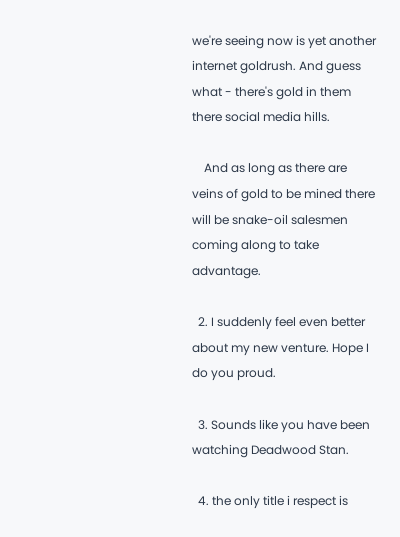we're seeing now is yet another internet goldrush. And guess what - there's gold in them there social media hills.

    And as long as there are veins of gold to be mined there will be snake-oil salesmen coming along to take advantage.

  2. I suddenly feel even better about my new venture. Hope I do you proud.

  3. Sounds like you have been watching Deadwood Stan.

  4. the only title i respect is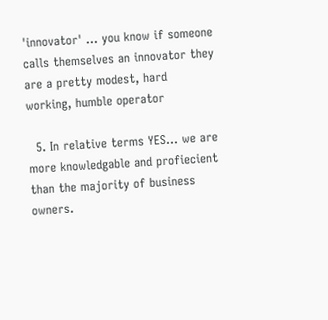'innovator' ... you know if someone calls themselves an innovator they are a pretty modest, hard working, humble operator

  5. In relative terms YES... we are more knowledgable and profiecient than the majority of business owners.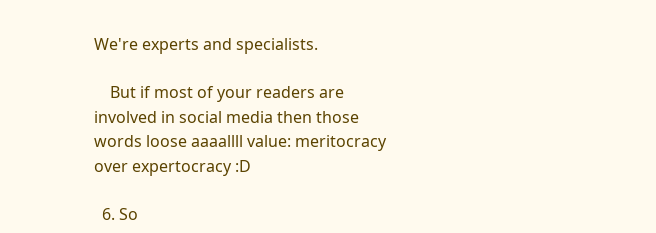We're experts and specialists.

    But if most of your readers are involved in social media then those words loose aaaallll value: meritocracy over expertocracy :D

  6. So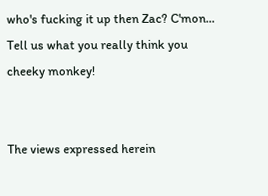who's fucking it up then Zac? C'mon... Tell us what you really think you cheeky monkey!


The views expressed herein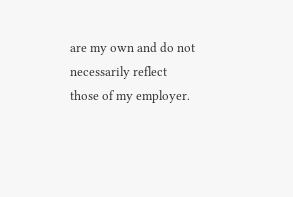are my own and do not necessarily reflect those of my employer.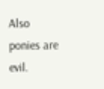Also ponies are evil.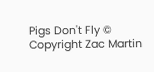Pigs Don't Fly © Copyright Zac Martin